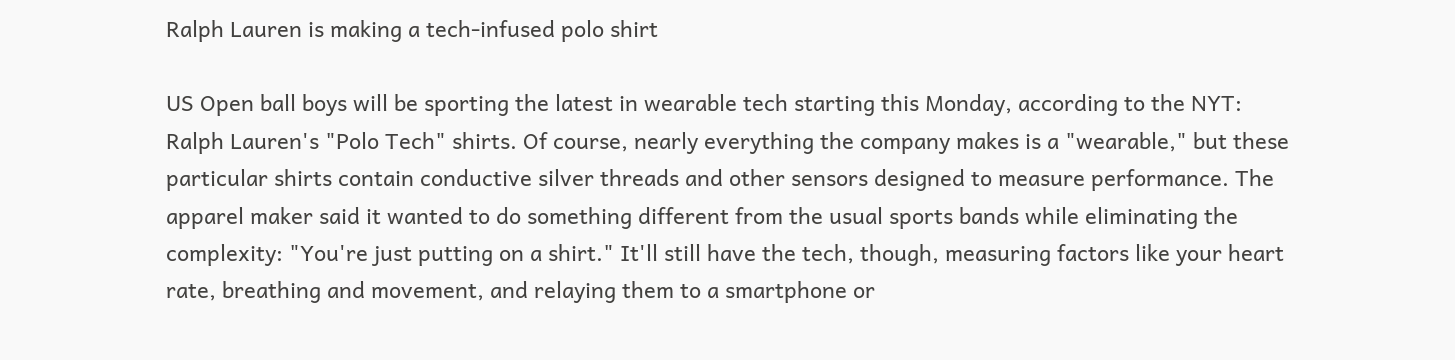Ralph Lauren is making a tech-infused polo shirt

US Open ball boys will be sporting the latest in wearable tech starting this Monday, according to the NYT: Ralph Lauren's "Polo Tech" shirts. Of course, nearly everything the company makes is a "wearable," but these particular shirts contain conductive silver threads and other sensors designed to measure performance. The apparel maker said it wanted to do something different from the usual sports bands while eliminating the complexity: "You're just putting on a shirt." It'll still have the tech, though, measuring factors like your heart rate, breathing and movement, and relaying them to a smartphone or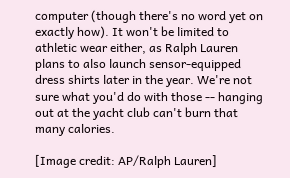computer (though there's no word yet on exactly how). It won't be limited to athletic wear either, as Ralph Lauren plans to also launch sensor-equipped dress shirts later in the year. We're not sure what you'd do with those -- hanging out at the yacht club can't burn that many calories.

[Image credit: AP/Ralph Lauren]